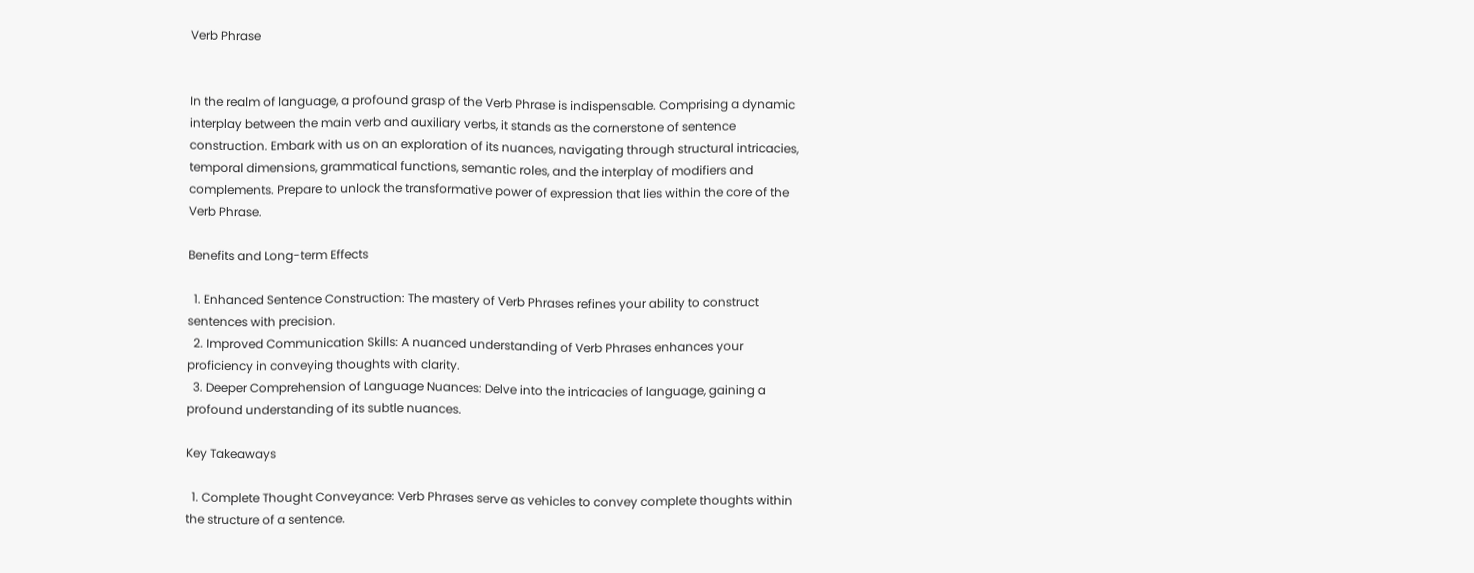Verb Phrase


In the realm of language, a profound grasp of the Verb Phrase is indispensable. Comprising a dynamic interplay between the main verb and auxiliary verbs, it stands as the cornerstone of sentence construction. Embark with us on an exploration of its nuances, navigating through structural intricacies, temporal dimensions, grammatical functions, semantic roles, and the interplay of modifiers and complements. Prepare to unlock the transformative power of expression that lies within the core of the Verb Phrase.

Benefits and Long-term Effects

  1. Enhanced Sentence Construction: The mastery of Verb Phrases refines your ability to construct sentences with precision.
  2. Improved Communication Skills: A nuanced understanding of Verb Phrases enhances your proficiency in conveying thoughts with clarity.
  3. Deeper Comprehension of Language Nuances: Delve into the intricacies of language, gaining a profound understanding of its subtle nuances.

Key Takeaways

  1. Complete Thought Conveyance: Verb Phrases serve as vehicles to convey complete thoughts within the structure of a sentence.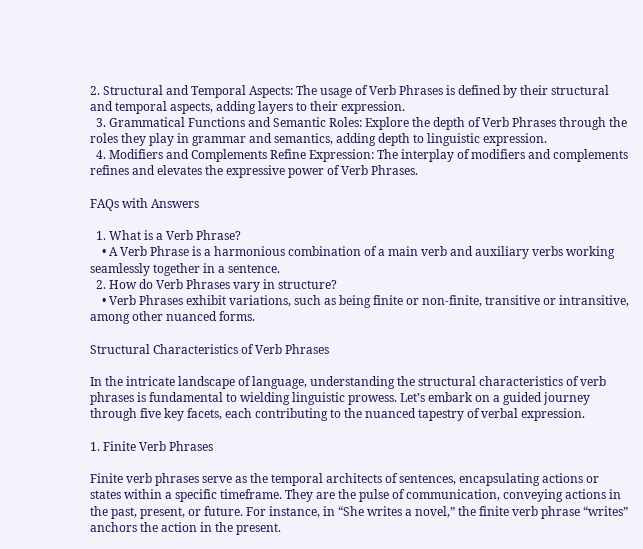2. Structural and Temporal Aspects: The usage of Verb Phrases is defined by their structural and temporal aspects, adding layers to their expression.
  3. Grammatical Functions and Semantic Roles: Explore the depth of Verb Phrases through the roles they play in grammar and semantics, adding depth to linguistic expression.
  4. Modifiers and Complements Refine Expression: The interplay of modifiers and complements refines and elevates the expressive power of Verb Phrases.

FAQs with Answers

  1. What is a Verb Phrase?
    • A Verb Phrase is a harmonious combination of a main verb and auxiliary verbs working seamlessly together in a sentence.
  2. How do Verb Phrases vary in structure?
    • Verb Phrases exhibit variations, such as being finite or non-finite, transitive or intransitive, among other nuanced forms.

Structural Characteristics of Verb Phrases

In the intricate landscape of language, understanding the structural characteristics of verb phrases is fundamental to wielding linguistic prowess. Let’s embark on a guided journey through five key facets, each contributing to the nuanced tapestry of verbal expression.

1. Finite Verb Phrases

Finite verb phrases serve as the temporal architects of sentences, encapsulating actions or states within a specific timeframe. They are the pulse of communication, conveying actions in the past, present, or future. For instance, in “She writes a novel,” the finite verb phrase “writes” anchors the action in the present.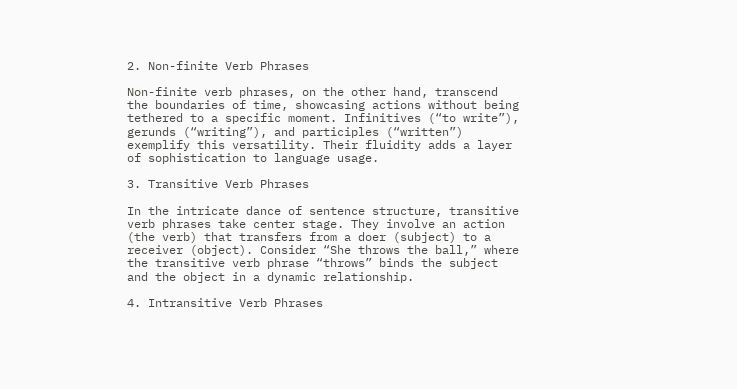2. Non-finite Verb Phrases

Non-finite verb phrases, on the other hand, transcend the boundaries of time, showcasing actions without being tethered to a specific moment. Infinitives (“to write”), gerunds (“writing”), and participles (“written”) exemplify this versatility. Their fluidity adds a layer of sophistication to language usage.

3. Transitive Verb Phrases

In the intricate dance of sentence structure, transitive verb phrases take center stage. They involve an action (the verb) that transfers from a doer (subject) to a receiver (object). Consider “She throws the ball,” where the transitive verb phrase “throws” binds the subject and the object in a dynamic relationship.

4. Intransitive Verb Phrases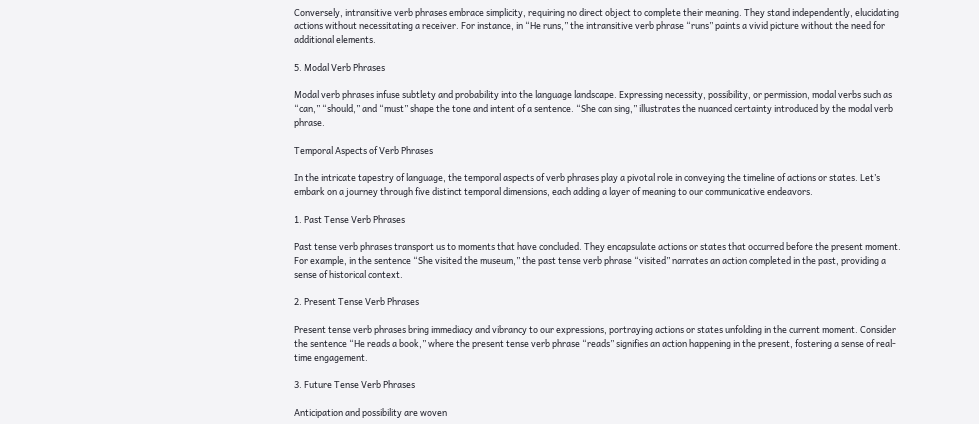Conversely, intransitive verb phrases embrace simplicity, requiring no direct object to complete their meaning. They stand independently, elucidating actions without necessitating a receiver. For instance, in “He runs,” the intransitive verb phrase “runs” paints a vivid picture without the need for additional elements.

5. Modal Verb Phrases

Modal verb phrases infuse subtlety and probability into the language landscape. Expressing necessity, possibility, or permission, modal verbs such as “can,” “should,” and “must” shape the tone and intent of a sentence. “She can sing,” illustrates the nuanced certainty introduced by the modal verb phrase.

Temporal Aspects of Verb Phrases

In the intricate tapestry of language, the temporal aspects of verb phrases play a pivotal role in conveying the timeline of actions or states. Let’s embark on a journey through five distinct temporal dimensions, each adding a layer of meaning to our communicative endeavors.

1. Past Tense Verb Phrases

Past tense verb phrases transport us to moments that have concluded. They encapsulate actions or states that occurred before the present moment. For example, in the sentence “She visited the museum,” the past tense verb phrase “visited” narrates an action completed in the past, providing a sense of historical context.

2. Present Tense Verb Phrases

Present tense verb phrases bring immediacy and vibrancy to our expressions, portraying actions or states unfolding in the current moment. Consider the sentence “He reads a book,” where the present tense verb phrase “reads” signifies an action happening in the present, fostering a sense of real-time engagement.

3. Future Tense Verb Phrases

Anticipation and possibility are woven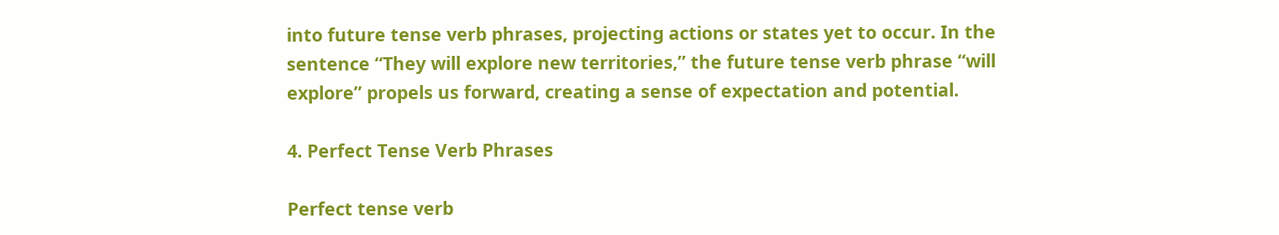into future tense verb phrases, projecting actions or states yet to occur. In the sentence “They will explore new territories,” the future tense verb phrase “will explore” propels us forward, creating a sense of expectation and potential.

4. Perfect Tense Verb Phrases

Perfect tense verb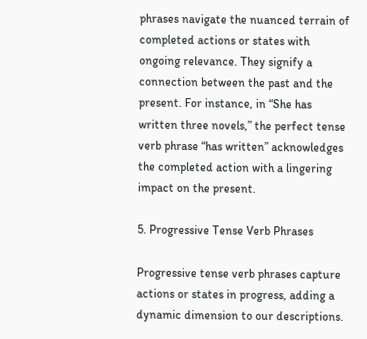phrases navigate the nuanced terrain of completed actions or states with ongoing relevance. They signify a connection between the past and the present. For instance, in “She has written three novels,” the perfect tense verb phrase “has written” acknowledges the completed action with a lingering impact on the present.

5. Progressive Tense Verb Phrases

Progressive tense verb phrases capture actions or states in progress, adding a dynamic dimension to our descriptions.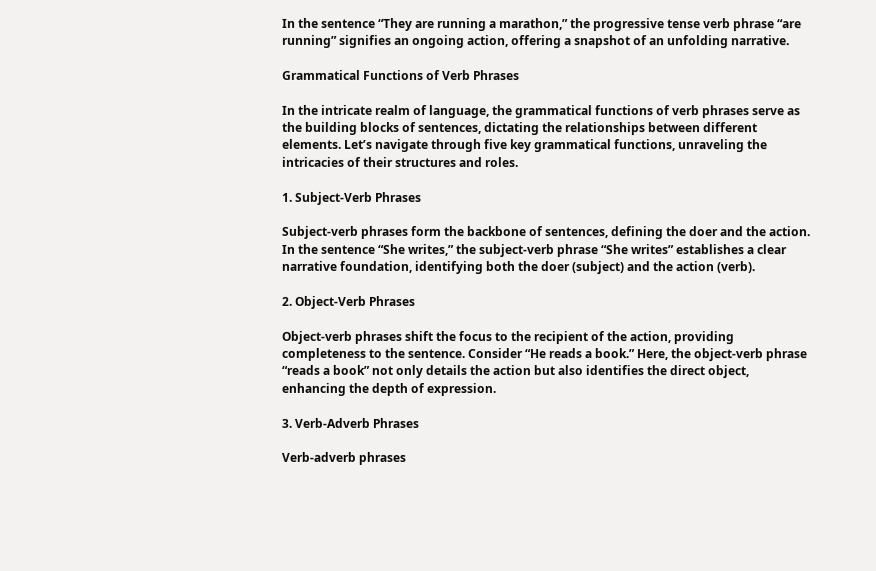In the sentence “They are running a marathon,” the progressive tense verb phrase “are running” signifies an ongoing action, offering a snapshot of an unfolding narrative.

Grammatical Functions of Verb Phrases

In the intricate realm of language, the grammatical functions of verb phrases serve as the building blocks of sentences, dictating the relationships between different elements. Let’s navigate through five key grammatical functions, unraveling the intricacies of their structures and roles.

1. Subject-Verb Phrases

Subject-verb phrases form the backbone of sentences, defining the doer and the action. In the sentence “She writes,” the subject-verb phrase “She writes” establishes a clear narrative foundation, identifying both the doer (subject) and the action (verb).

2. Object-Verb Phrases

Object-verb phrases shift the focus to the recipient of the action, providing completeness to the sentence. Consider “He reads a book.” Here, the object-verb phrase “reads a book” not only details the action but also identifies the direct object, enhancing the depth of expression.

3. Verb-Adverb Phrases

Verb-adverb phrases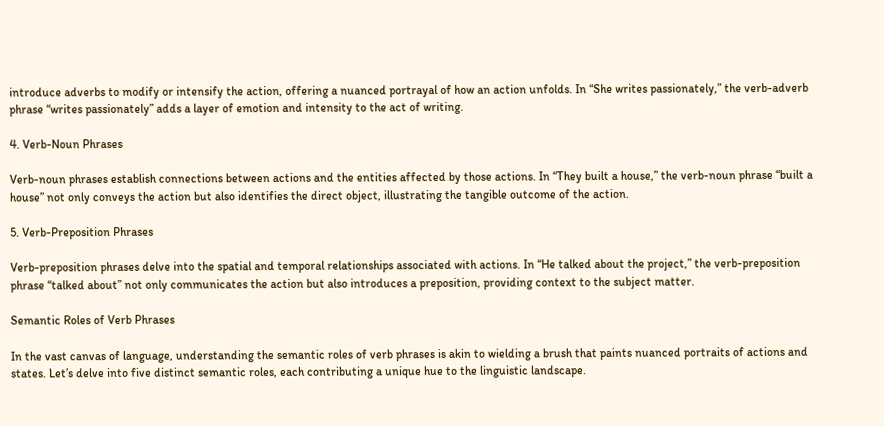introduce adverbs to modify or intensify the action, offering a nuanced portrayal of how an action unfolds. In “She writes passionately,” the verb-adverb phrase “writes passionately” adds a layer of emotion and intensity to the act of writing.

4. Verb-Noun Phrases

Verb-noun phrases establish connections between actions and the entities affected by those actions. In “They built a house,” the verb-noun phrase “built a house” not only conveys the action but also identifies the direct object, illustrating the tangible outcome of the action.

5. Verb-Preposition Phrases

Verb-preposition phrases delve into the spatial and temporal relationships associated with actions. In “He talked about the project,” the verb-preposition phrase “talked about” not only communicates the action but also introduces a preposition, providing context to the subject matter.

Semantic Roles of Verb Phrases

In the vast canvas of language, understanding the semantic roles of verb phrases is akin to wielding a brush that paints nuanced portraits of actions and states. Let’s delve into five distinct semantic roles, each contributing a unique hue to the linguistic landscape.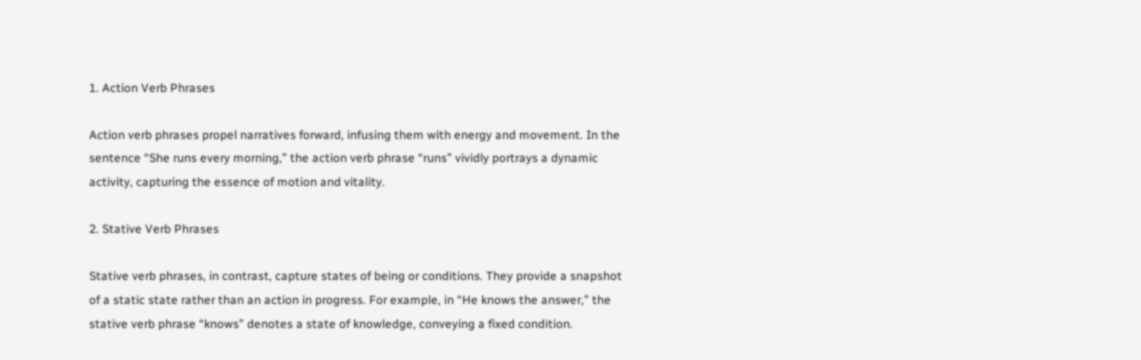1. Action Verb Phrases

Action verb phrases propel narratives forward, infusing them with energy and movement. In the sentence “She runs every morning,” the action verb phrase “runs” vividly portrays a dynamic activity, capturing the essence of motion and vitality.

2. Stative Verb Phrases

Stative verb phrases, in contrast, capture states of being or conditions. They provide a snapshot of a static state rather than an action in progress. For example, in “He knows the answer,” the stative verb phrase “knows” denotes a state of knowledge, conveying a fixed condition.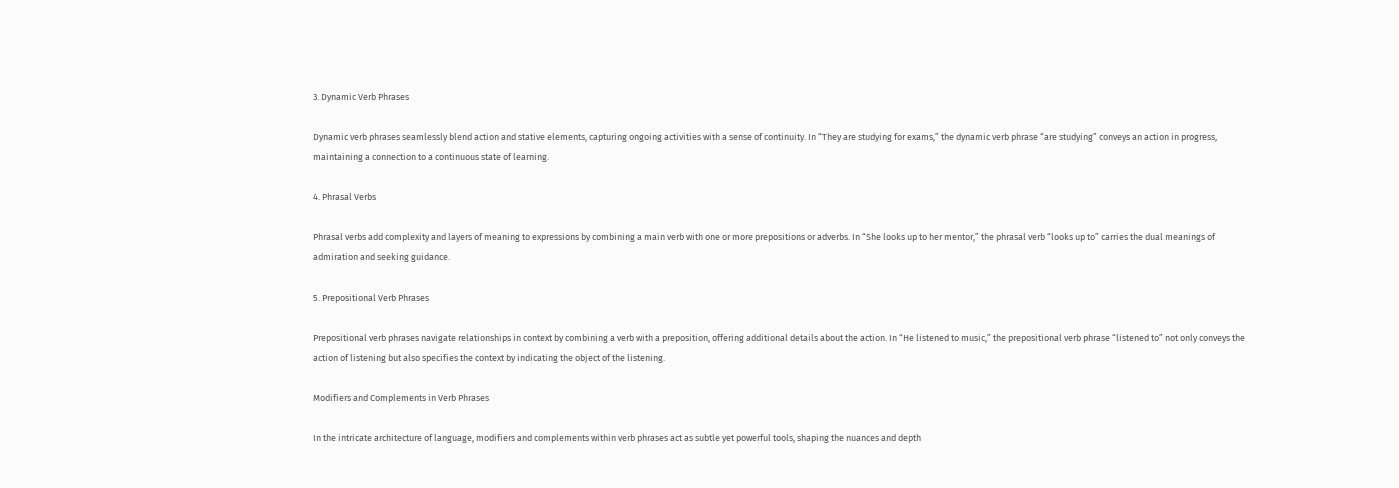3. Dynamic Verb Phrases

Dynamic verb phrases seamlessly blend action and stative elements, capturing ongoing activities with a sense of continuity. In “They are studying for exams,” the dynamic verb phrase “are studying” conveys an action in progress, maintaining a connection to a continuous state of learning.

4. Phrasal Verbs

Phrasal verbs add complexity and layers of meaning to expressions by combining a main verb with one or more prepositions or adverbs. In “She looks up to her mentor,” the phrasal verb “looks up to” carries the dual meanings of admiration and seeking guidance.

5. Prepositional Verb Phrases

Prepositional verb phrases navigate relationships in context by combining a verb with a preposition, offering additional details about the action. In “He listened to music,” the prepositional verb phrase “listened to” not only conveys the action of listening but also specifies the context by indicating the object of the listening.

Modifiers and Complements in Verb Phrases

In the intricate architecture of language, modifiers and complements within verb phrases act as subtle yet powerful tools, shaping the nuances and depth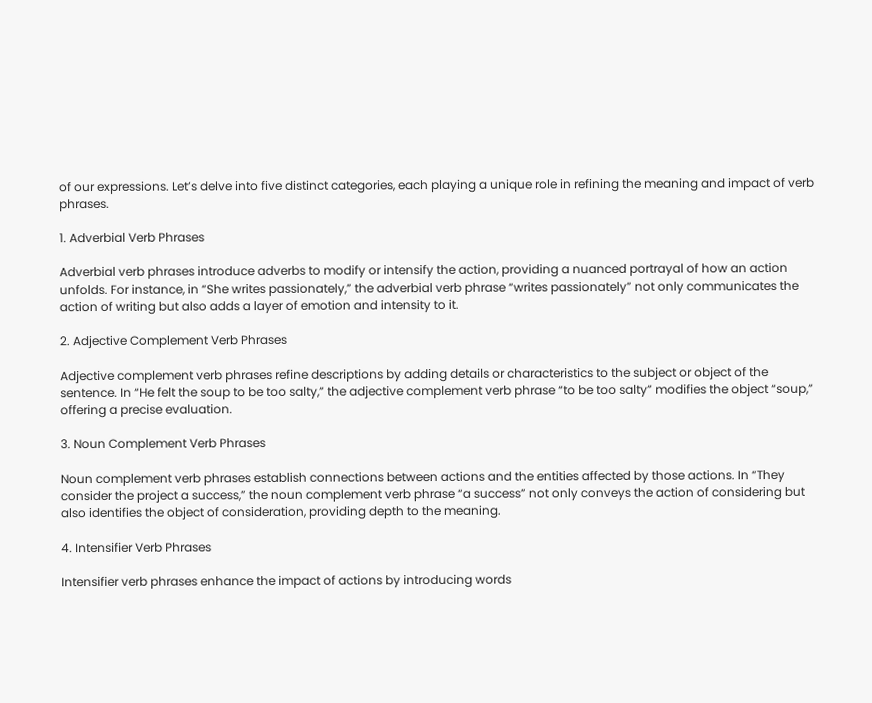of our expressions. Let’s delve into five distinct categories, each playing a unique role in refining the meaning and impact of verb phrases.

1. Adverbial Verb Phrases

Adverbial verb phrases introduce adverbs to modify or intensify the action, providing a nuanced portrayal of how an action unfolds. For instance, in “She writes passionately,” the adverbial verb phrase “writes passionately” not only communicates the action of writing but also adds a layer of emotion and intensity to it.

2. Adjective Complement Verb Phrases

Adjective complement verb phrases refine descriptions by adding details or characteristics to the subject or object of the sentence. In “He felt the soup to be too salty,” the adjective complement verb phrase “to be too salty” modifies the object “soup,” offering a precise evaluation.

3. Noun Complement Verb Phrases

Noun complement verb phrases establish connections between actions and the entities affected by those actions. In “They consider the project a success,” the noun complement verb phrase “a success” not only conveys the action of considering but also identifies the object of consideration, providing depth to the meaning.

4. Intensifier Verb Phrases

Intensifier verb phrases enhance the impact of actions by introducing words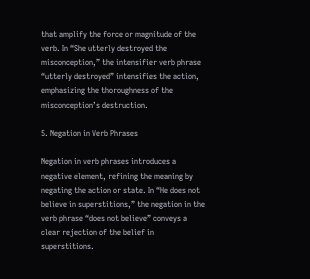that amplify the force or magnitude of the verb. In “She utterly destroyed the misconception,” the intensifier verb phrase “utterly destroyed” intensifies the action, emphasizing the thoroughness of the misconception’s destruction.

5. Negation in Verb Phrases

Negation in verb phrases introduces a negative element, refining the meaning by negating the action or state. In “He does not believe in superstitions,” the negation in the verb phrase “does not believe” conveys a clear rejection of the belief in superstitions.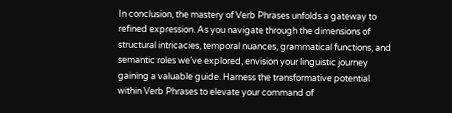In conclusion, the mastery of Verb Phrases unfolds a gateway to refined expression. As you navigate through the dimensions of structural intricacies, temporal nuances, grammatical functions, and semantic roles we’ve explored, envision your linguistic journey gaining a valuable guide. Harness the transformative potential within Verb Phrases to elevate your command of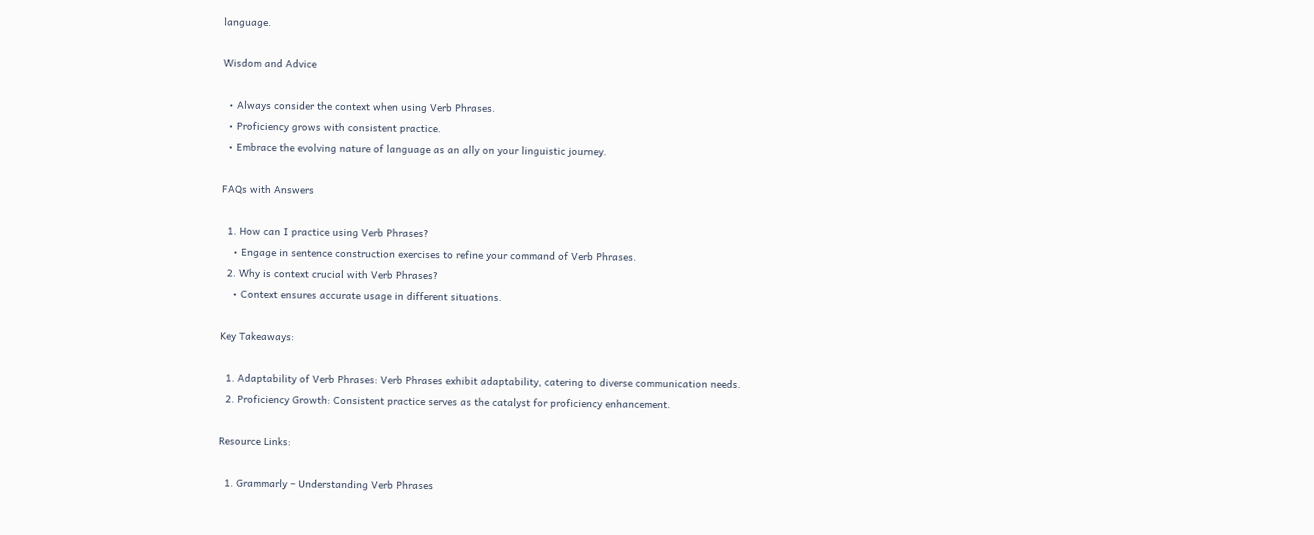language.

Wisdom and Advice

  • Always consider the context when using Verb Phrases.
  • Proficiency grows with consistent practice.
  • Embrace the evolving nature of language as an ally on your linguistic journey.

FAQs with Answers

  1. How can I practice using Verb Phrases?
    • Engage in sentence construction exercises to refine your command of Verb Phrases.
  2. Why is context crucial with Verb Phrases?
    • Context ensures accurate usage in different situations.

Key Takeaways:

  1. Adaptability of Verb Phrases: Verb Phrases exhibit adaptability, catering to diverse communication needs.
  2. Proficiency Growth: Consistent practice serves as the catalyst for proficiency enhancement.

Resource Links:

  1. Grammarly – Understanding Verb Phrases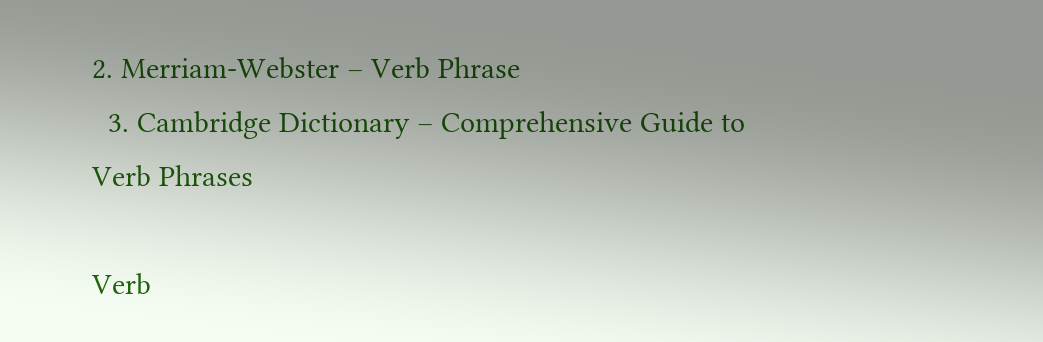2. Merriam-Webster – Verb Phrase
  3. Cambridge Dictionary – Comprehensive Guide to Verb Phrases

Verb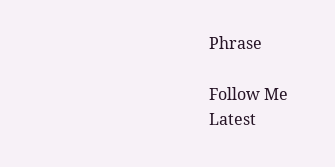Phrase

Follow Me
Latest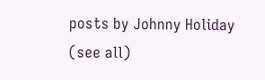posts by Johnny Holiday (see all)